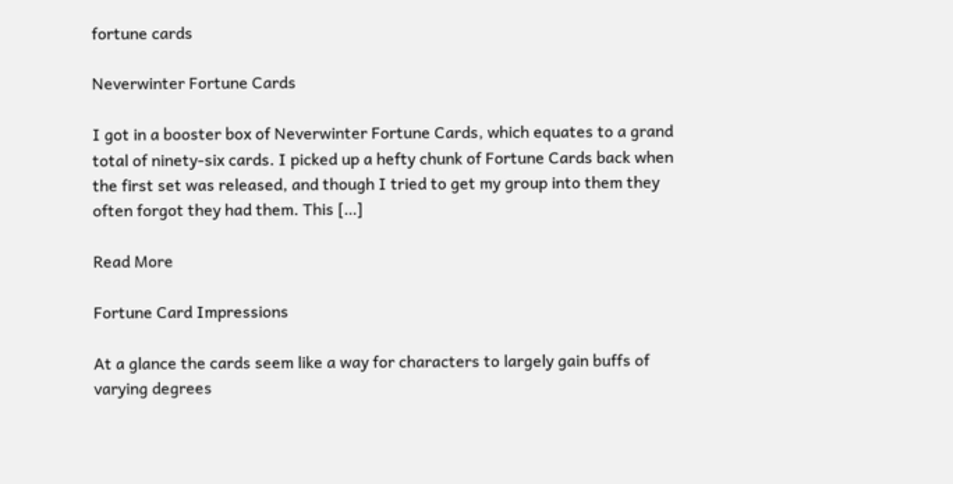fortune cards

Neverwinter Fortune Cards

I got in a booster box of Neverwinter Fortune Cards, which equates to a grand total of ninety-six cards. I picked up a hefty chunk of Fortune Cards back when the first set was released, and though I tried to get my group into them they often forgot they had them. This […]

Read More

Fortune Card Impressions

At a glance the cards seem like a way for characters to largely gain buffs of varying degrees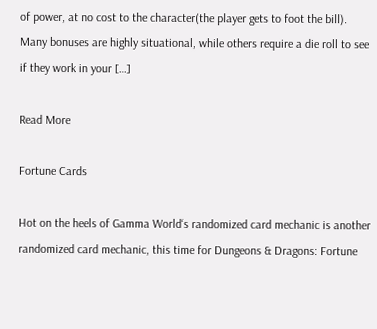of power, at no cost to the character(the player gets to foot the bill). Many bonuses are highly situational, while others require a die roll to see if they work in your […]

Read More

Fortune Cards

Hot on the heels of Gamma World‘s randomized card mechanic is another randomized card mechanic, this time for Dungeons & Dragons: Fortune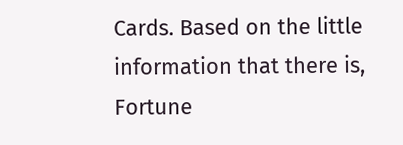Cards. Based on the little information that there is, Fortune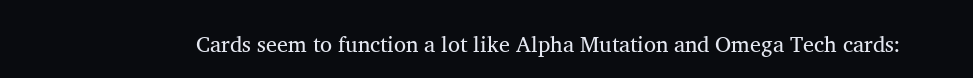Cards seem to function a lot like Alpha Mutation and Omega Tech cards: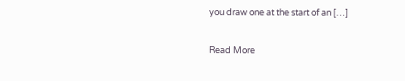you draw one at the start of an […]

Read More